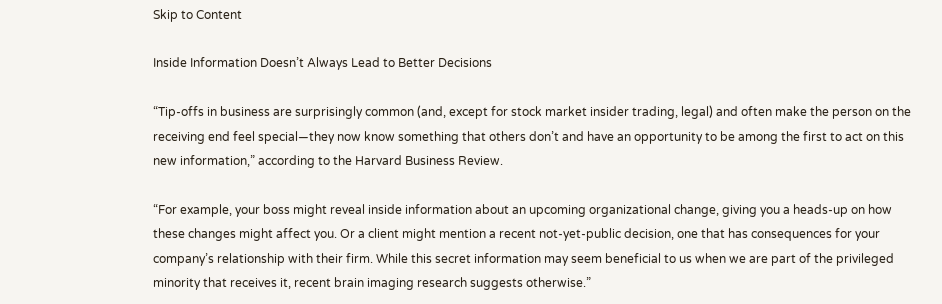Skip to Content

Inside Information Doesn’t Always Lead to Better Decisions

“Tip-offs in business are surprisingly common (and, except for stock market insider trading, legal) and often make the person on the receiving end feel special—they now know something that others don’t and have an opportunity to be among the first to act on this new information,” according to the Harvard Business Review.

“For example, your boss might reveal inside information about an upcoming organizational change, giving you a heads-up on how these changes might affect you. Or a client might mention a recent not-yet-public decision, one that has consequences for your company’s relationship with their firm. While this secret information may seem beneficial to us when we are part of the privileged minority that receives it, recent brain imaging research suggests otherwise.”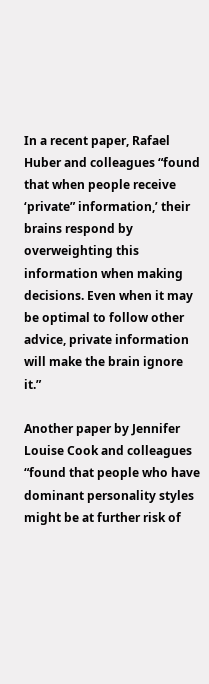In a recent paper, Rafael Huber and colleagues “found that when people receive ‘private” information,’ their brains respond by overweighting this information when making decisions. Even when it may be optimal to follow other advice, private information will make the brain ignore it.”

Another paper by Jennifer Louise Cook and colleagues “found that people who have dominant personality styles might be at further risk of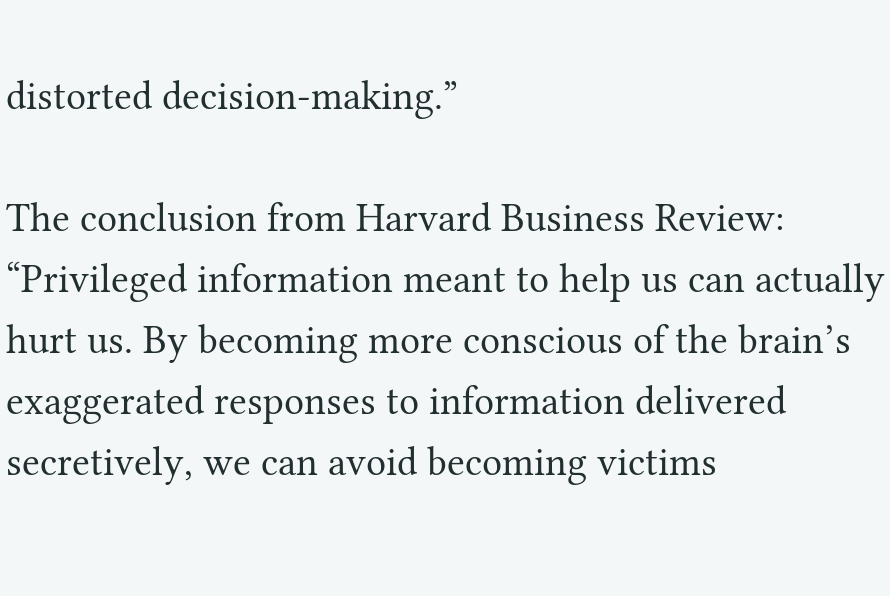distorted decision-making.”

The conclusion from Harvard Business Review: “Privileged information meant to help us can actually hurt us. By becoming more conscious of the brain’s exaggerated responses to information delivered secretively, we can avoid becoming victims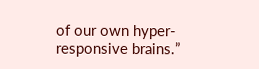of our own hyper-responsive brains.”